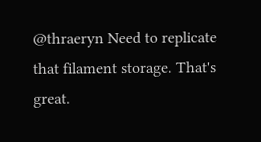@thraeryn Need to replicate that filament storage. That's great.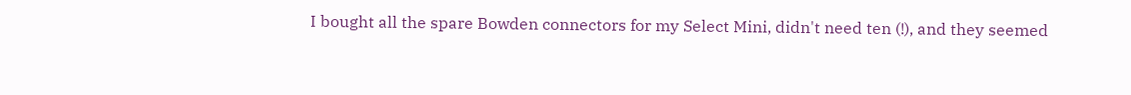I bought all the spare Bowden connectors for my Select Mini, didn't need ten (!), and they seemed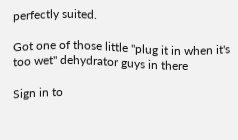perfectly suited.

Got one of those little "plug it in when it's too wet" dehydrator guys in there

Sign in to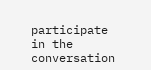participate in the conversation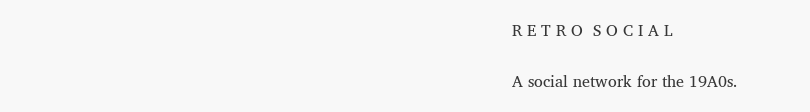R E T R O  S O C I A L

A social network for the 19A0s.